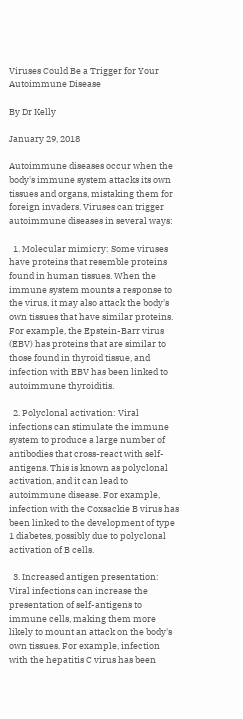Viruses Could Be a Trigger for Your Autoimmune Disease

By Dr Kelly

January 29, 2018

Autoimmune diseases occur when the body's immune system attacks its own tissues and organs, mistaking them for foreign invaders. Viruses can trigger autoimmune diseases in several ways:

  1. Molecular mimicry: Some viruses have proteins that resemble proteins found in human tissues. When the immune system mounts a response to the virus, it may also attack the body's own tissues that have similar proteins. For example, the Epstein-Barr virus (EBV) has proteins that are similar to those found in thyroid tissue, and infection with EBV has been linked to autoimmune thyroiditis.

  2. Polyclonal activation: Viral infections can stimulate the immune system to produce a large number of antibodies that cross-react with self-antigens. This is known as polyclonal activation, and it can lead to autoimmune disease. For example, infection with the Coxsackie B virus has been linked to the development of type 1 diabetes, possibly due to polyclonal activation of B cells.

  3. Increased antigen presentation: Viral infections can increase the presentation of self-antigens to immune cells, making them more likely to mount an attack on the body's own tissues. For example, infection with the hepatitis C virus has been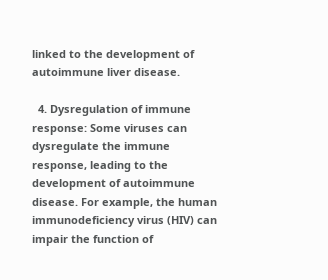linked to the development of autoimmune liver disease.

  4. Dysregulation of immune response: Some viruses can dysregulate the immune response, leading to the development of autoimmune disease. For example, the human immunodeficiency virus (HIV) can impair the function of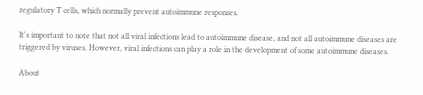regulatory T cells, which normally prevent autoimmune responses.

It's important to note that not all viral infections lead to autoimmune disease, and not all autoimmune diseases are triggered by viruses. However, viral infections can play a role in the development of some autoimmune diseases.

About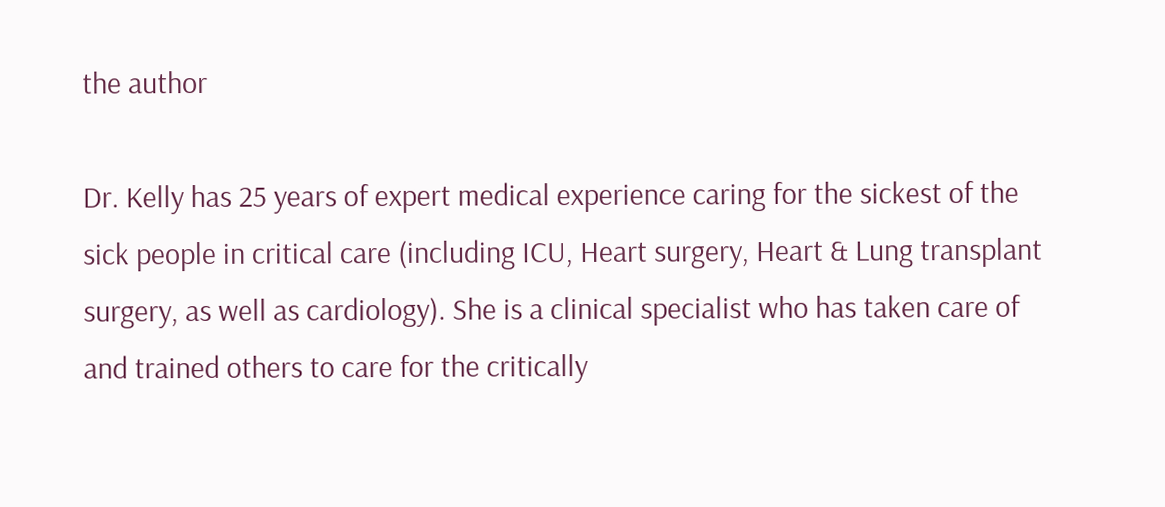the author

Dr. Kelly has 25 years of expert medical experience caring for the sickest of the sick people in critical care (including ICU, Heart surgery, Heart & Lung transplant surgery, as well as cardiology). She is a clinical specialist who has taken care of and trained others to care for the critically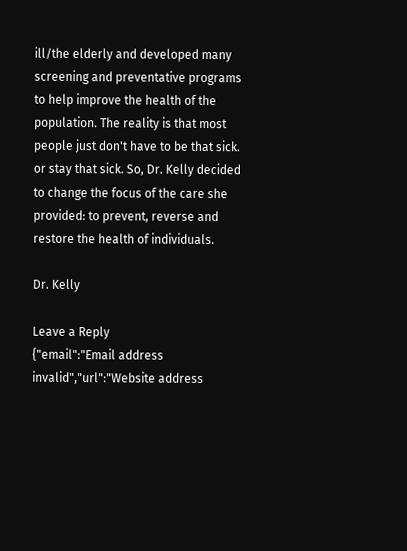ill/the elderly and developed many screening and preventative programs to help improve the health of the population. The reality is that most people just don't have to be that sick. or stay that sick. So, Dr. Kelly decided to change the focus of the care she provided: to prevent, reverse and restore the health of individuals.

Dr. Kelly

Leave a Reply
{"email":"Email address invalid","url":"Website address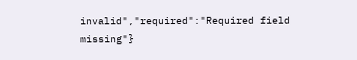invalid","required":"Required field missing"}